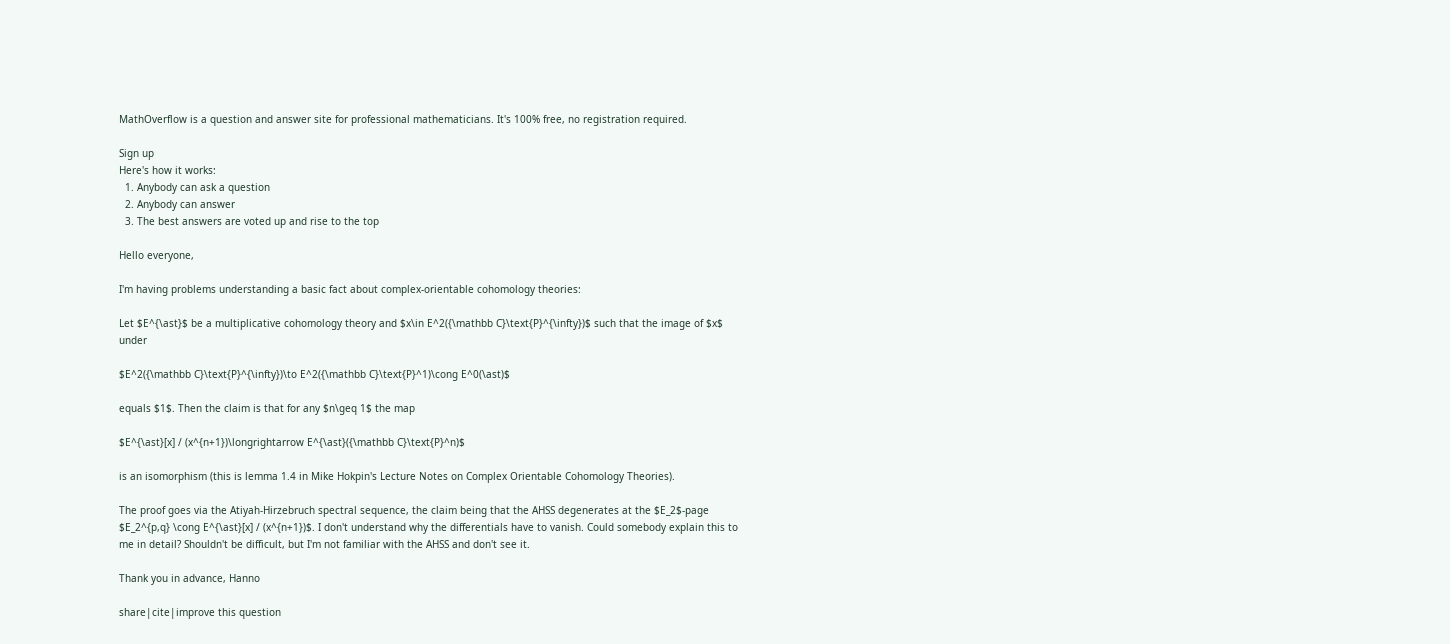MathOverflow is a question and answer site for professional mathematicians. It's 100% free, no registration required.

Sign up
Here's how it works:
  1. Anybody can ask a question
  2. Anybody can answer
  3. The best answers are voted up and rise to the top

Hello everyone,

I'm having problems understanding a basic fact about complex-orientable cohomology theories:

Let $E^{\ast}$ be a multiplicative cohomology theory and $x\in E^2({\mathbb C}\text{P}^{\infty})$ such that the image of $x$ under

$E^2({\mathbb C}\text{P}^{\infty})\to E^2({\mathbb C}\text{P}^1)\cong E^0(\ast)$

equals $1$. Then the claim is that for any $n\geq 1$ the map

$E^{\ast}[x] / (x^{n+1})\longrightarrow E^{\ast}({\mathbb C}\text{P}^n)$

is an isomorphism (this is lemma 1.4 in Mike Hokpin's Lecture Notes on Complex Orientable Cohomology Theories).

The proof goes via the Atiyah-Hirzebruch spectral sequence, the claim being that the AHSS degenerates at the $E_2$-page $E_2^{p,q} \cong E^{\ast}[x] / (x^{n+1})$. I don't understand why the differentials have to vanish. Could somebody explain this to me in detail? Shouldn't be difficult, but I'm not familiar with the AHSS and don't see it.

Thank you in advance, Hanno

share|cite|improve this question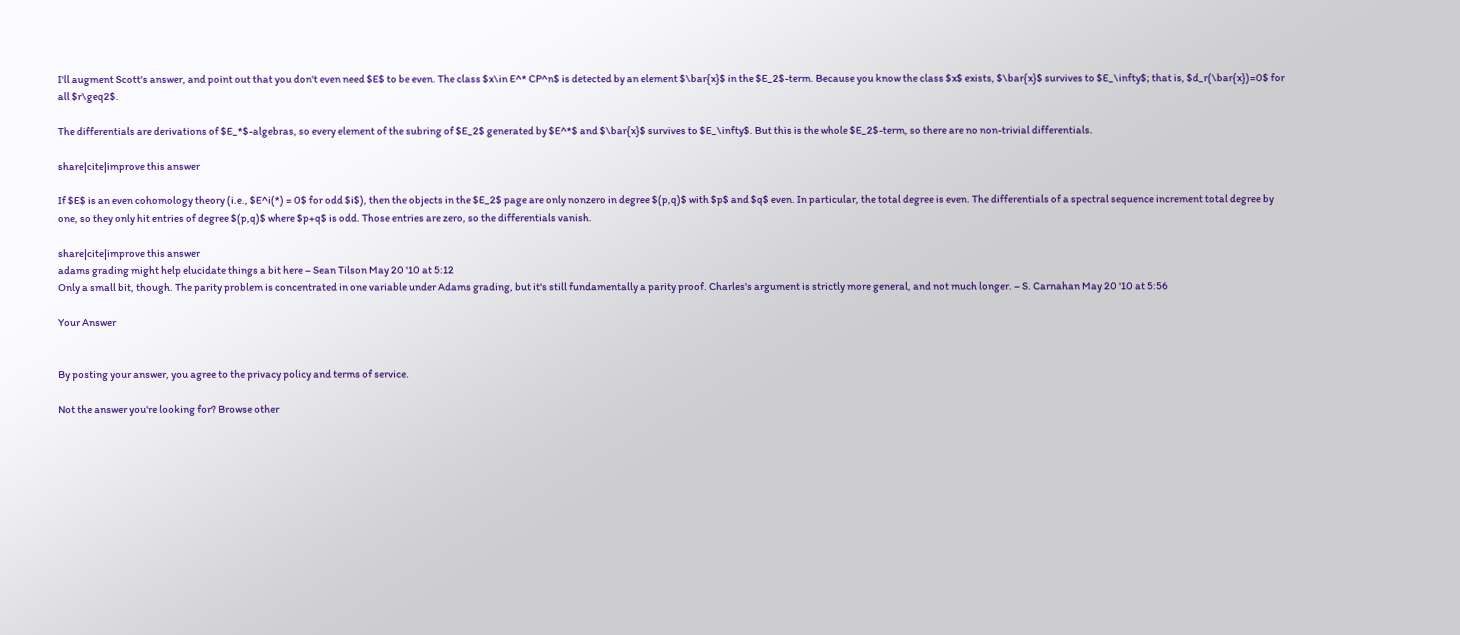I'll augment Scott's answer, and point out that you don't even need $E$ to be even. The class $x\in E^* CP^n$ is detected by an element $\bar{x}$ in the $E_2$-term. Because you know the class $x$ exists, $\bar{x}$ survives to $E_\infty$; that is, $d_r(\bar{x})=0$ for all $r\geq2$.

The differentials are derivations of $E_*$-algebras, so every element of the subring of $E_2$ generated by $E^*$ and $\bar{x}$ survives to $E_\infty$. But this is the whole $E_2$-term, so there are no non-trivial differentials.

share|cite|improve this answer

If $E$ is an even cohomology theory (i.e., $E^i(*) = 0$ for odd $i$), then the objects in the $E_2$ page are only nonzero in degree $(p,q)$ with $p$ and $q$ even. In particular, the total degree is even. The differentials of a spectral sequence increment total degree by one, so they only hit entries of degree $(p,q)$ where $p+q$ is odd. Those entries are zero, so the differentials vanish.

share|cite|improve this answer
adams grading might help elucidate things a bit here – Sean Tilson May 20 '10 at 5:12
Only a small bit, though. The parity problem is concentrated in one variable under Adams grading, but it's still fundamentally a parity proof. Charles's argument is strictly more general, and not much longer. – S. Carnahan May 20 '10 at 5:56

Your Answer


By posting your answer, you agree to the privacy policy and terms of service.

Not the answer you're looking for? Browse other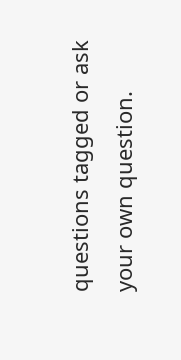questions tagged or ask your own question.